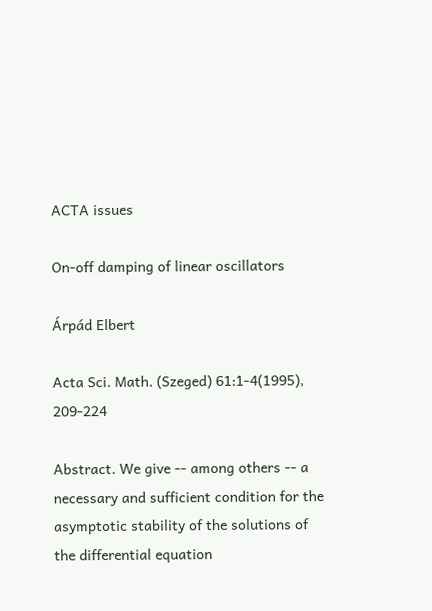ACTA issues

On-off damping of linear oscillators

Árpád Elbert

Acta Sci. Math. (Szeged) 61:1-4(1995), 209-224

Abstract. We give -- among others -- a necessary and sufficient condition for the asymptotic stability of the solutions of the differential equation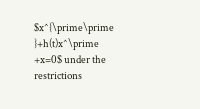$x^{\prime\prime }+h(t)x^\prime +x=0$ under the restrictions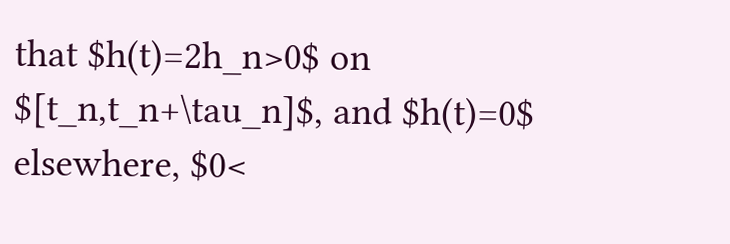that $h(t)=2h_n>0$ on $[t_n,t_n+\tau_n]$, and $h(t)=0$ elsewhere, $0<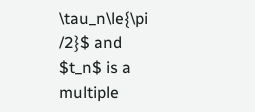\tau_n\le{\pi /2}$ and $t_n$ is a multiple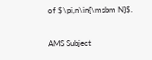of $\pi,n\in{\msbm N}$.

AMS Subject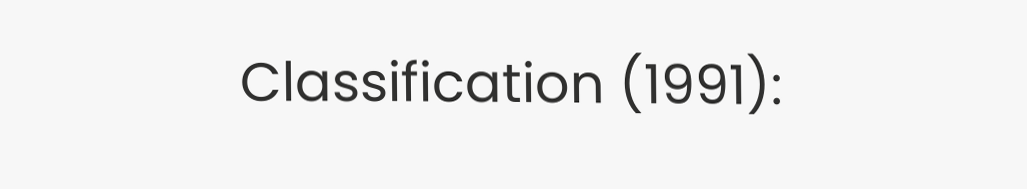Classification (1991):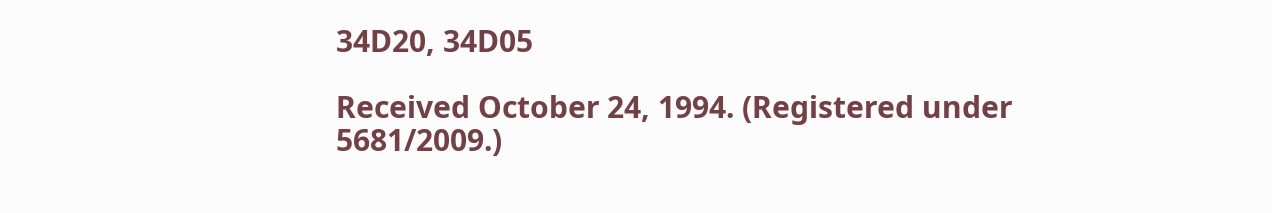34D20, 34D05

Received October 24, 1994. (Registered under 5681/2009.)